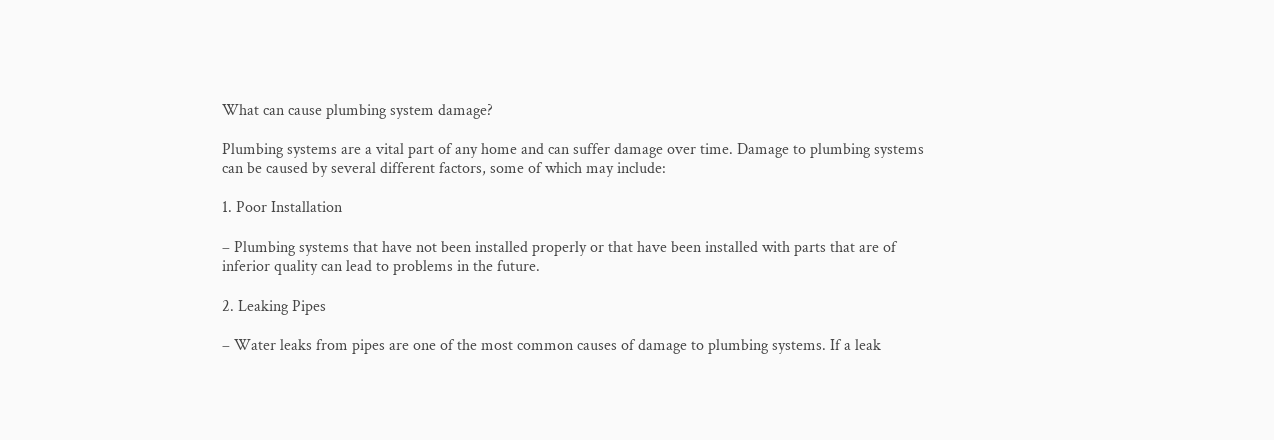What can cause plumbing system damage?

Plumbing systems are a vital part of any home and can suffer damage over time. Damage to plumbing systems can be caused by several different factors, some of which may include:

1. Poor Installation

– Plumbing systems that have not been installed properly or that have been installed with parts that are of inferior quality can lead to problems in the future.

2. Leaking Pipes

– Water leaks from pipes are one of the most common causes of damage to plumbing systems. If a leak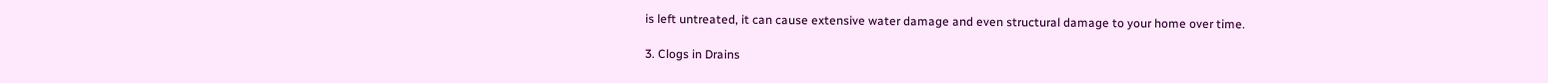is left untreated, it can cause extensive water damage and even structural damage to your home over time.

3. Clogs in Drains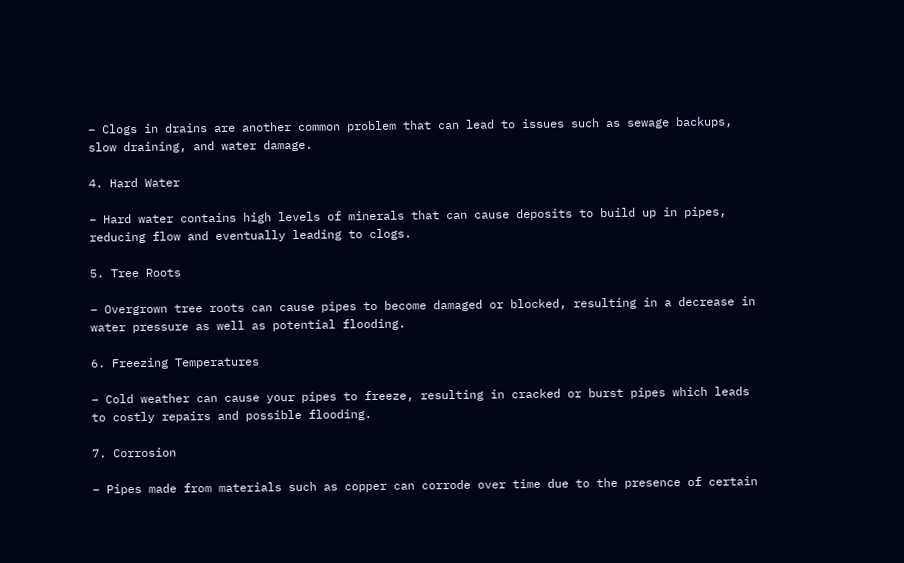– Clogs in drains are another common problem that can lead to issues such as sewage backups, slow draining, and water damage.

4. Hard Water

– Hard water contains high levels of minerals that can cause deposits to build up in pipes, reducing flow and eventually leading to clogs.

5. Tree Roots

– Overgrown tree roots can cause pipes to become damaged or blocked, resulting in a decrease in water pressure as well as potential flooding.

6. Freezing Temperatures

– Cold weather can cause your pipes to freeze, resulting in cracked or burst pipes which leads to costly repairs and possible flooding.

7. Corrosion

– Pipes made from materials such as copper can corrode over time due to the presence of certain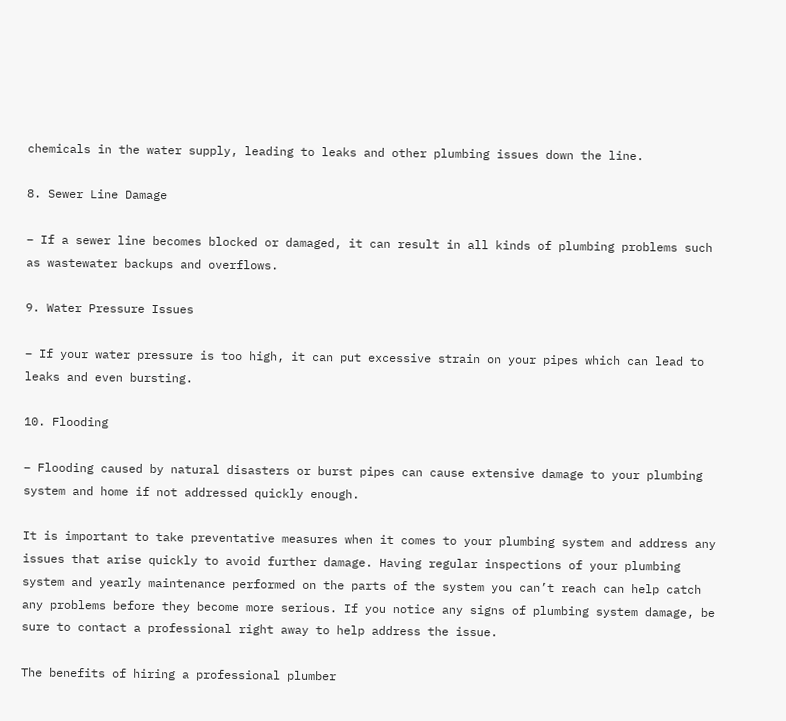chemicals in the water supply, leading to leaks and other plumbing issues down the line.

8. Sewer Line Damage

– If a sewer line becomes blocked or damaged, it can result in all kinds of plumbing problems such as wastewater backups and overflows.

9. Water Pressure Issues

– If your water pressure is too high, it can put excessive strain on your pipes which can lead to leaks and even bursting.

10. Flooding

– Flooding caused by natural disasters or burst pipes can cause extensive damage to your plumbing system and home if not addressed quickly enough.

It is important to take preventative measures when it comes to your plumbing system and address any issues that arise quickly to avoid further damage. Having regular inspections of your plumbing system and yearly maintenance performed on the parts of the system you can’t reach can help catch any problems before they become more serious. If you notice any signs of plumbing system damage, be sure to contact a professional right away to help address the issue.

The benefits of hiring a professional plumber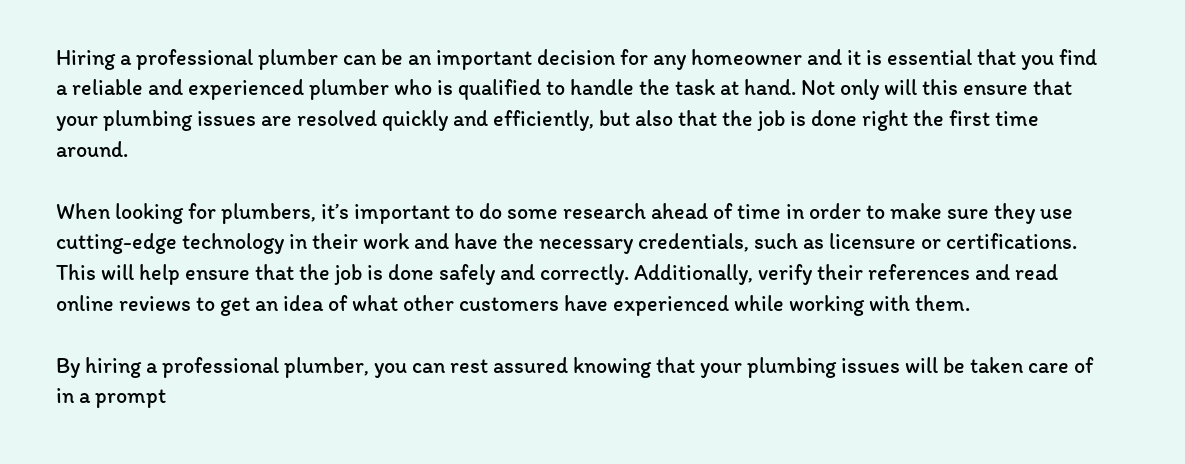Hiring a professional plumber can be an important decision for any homeowner and it is essential that you find a reliable and experienced plumber who is qualified to handle the task at hand. Not only will this ensure that your plumbing issues are resolved quickly and efficiently, but also that the job is done right the first time around.

When looking for plumbers, it’s important to do some research ahead of time in order to make sure they use cutting-edge technology in their work and have the necessary credentials, such as licensure or certifications. This will help ensure that the job is done safely and correctly. Additionally, verify their references and read online reviews to get an idea of what other customers have experienced while working with them.

By hiring a professional plumber, you can rest assured knowing that your plumbing issues will be taken care of in a prompt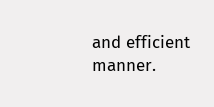and efficient manner.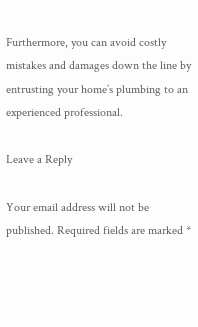Furthermore, you can avoid costly mistakes and damages down the line by entrusting your home’s plumbing to an experienced professional.

Leave a Reply

Your email address will not be published. Required fields are marked *